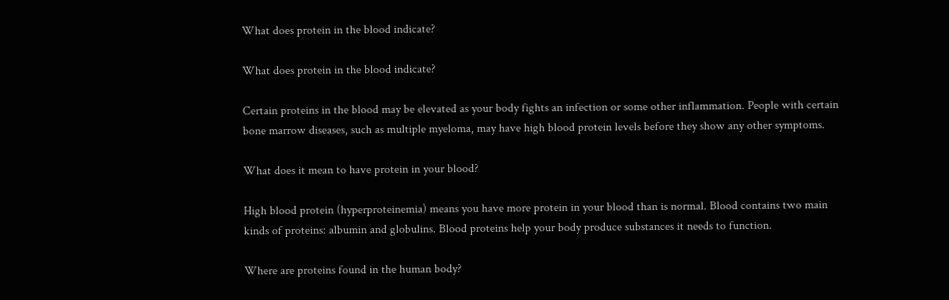What does protein in the blood indicate?

What does protein in the blood indicate?

Certain proteins in the blood may be elevated as your body fights an infection or some other inflammation. People with certain bone marrow diseases, such as multiple myeloma, may have high blood protein levels before they show any other symptoms.

What does it mean to have protein in your blood?

High blood protein (hyperproteinemia) means you have more protein in your blood than is normal. Blood contains two main kinds of proteins: albumin and globulins. Blood proteins help your body produce substances it needs to function.

Where are proteins found in the human body?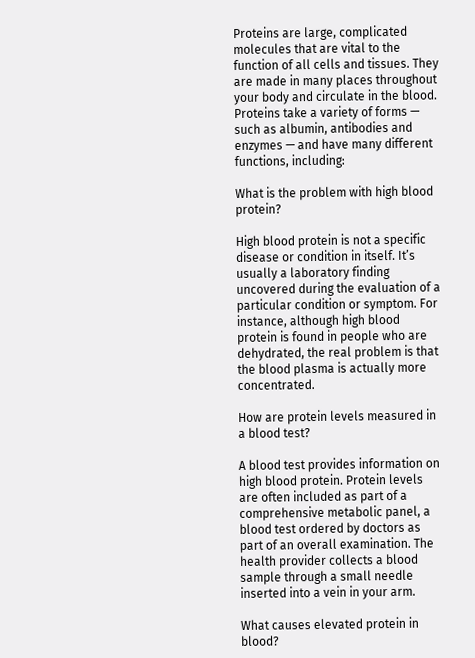Proteins are large, complicated molecules that are vital to the function of all cells and tissues. They are made in many places throughout your body and circulate in the blood. Proteins take a variety of forms — such as albumin, antibodies and enzymes — and have many different functions, including:

What is the problem with high blood protein?

High blood protein is not a specific disease or condition in itself. It’s usually a laboratory finding uncovered during the evaluation of a particular condition or symptom. For instance, although high blood protein is found in people who are dehydrated, the real problem is that the blood plasma is actually more concentrated.

How are protein levels measured in a blood test?

A blood test provides information on high blood protein. Protein levels are often included as part of a comprehensive metabolic panel, a blood test ordered by doctors as part of an overall examination. The health provider collects a blood sample through a small needle inserted into a vein in your arm.

What causes elevated protein in blood?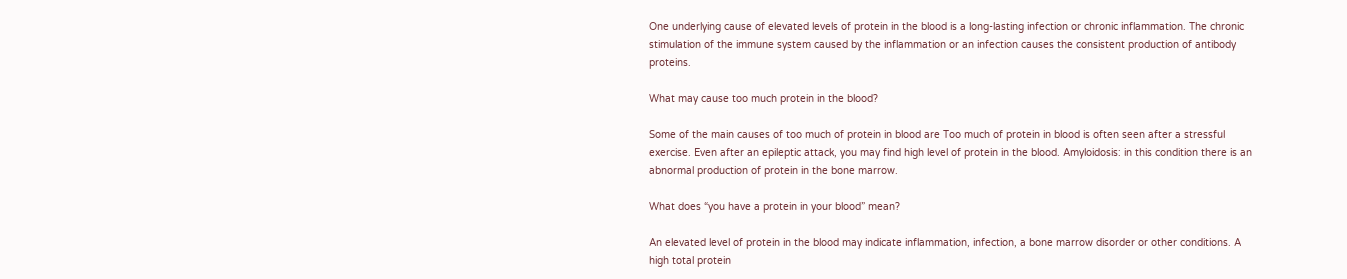One underlying cause of elevated levels of protein in the blood is a long-lasting infection or chronic inflammation. The chronic stimulation of the immune system caused by the inflammation or an infection causes the consistent production of antibody proteins.

What may cause too much protein in the blood?

Some of the main causes of too much of protein in blood are Too much of protein in blood is often seen after a stressful exercise. Even after an epileptic attack, you may find high level of protein in the blood. Amyloidosis: in this condition there is an abnormal production of protein in the bone marrow.

What does “you have a protein in your blood” mean?

An elevated level of protein in the blood may indicate inflammation, infection, a bone marrow disorder or other conditions. A high total protein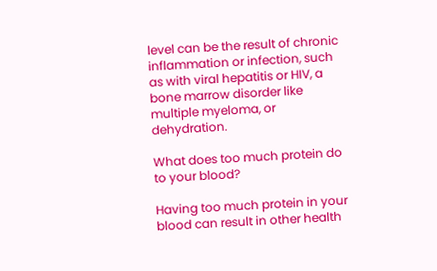level can be the result of chronic inflammation or infection, such as with viral hepatitis or HIV, a bone marrow disorder like multiple myeloma, or dehydration.

What does too much protein do to your blood?

Having too much protein in your blood can result in other health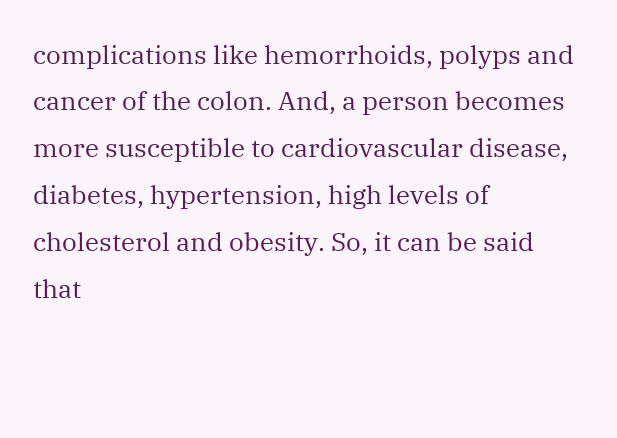complications like hemorrhoids, polyps and cancer of the colon. And, a person becomes more susceptible to cardiovascular disease, diabetes, hypertension, high levels of cholesterol and obesity. So, it can be said that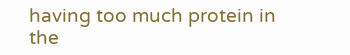having too much protein in the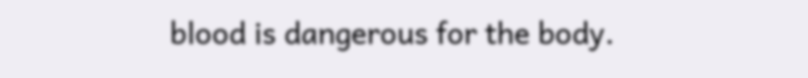blood is dangerous for the body.